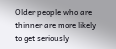Older people who are thinner are more likely to get seriously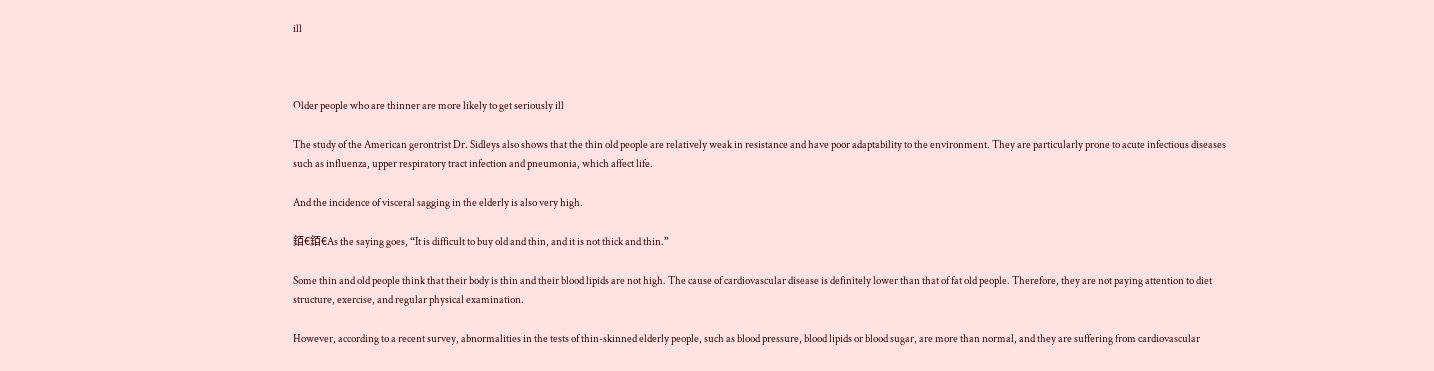ill



Older people who are thinner are more likely to get seriously ill

The study of the American gerontrist Dr. Sidleys also shows that the thin old people are relatively weak in resistance and have poor adaptability to the environment. They are particularly prone to acute infectious diseases such as influenza, upper respiratory tract infection and pneumonia, which affect life.

And the incidence of visceral sagging in the elderly is also very high.

銆€銆€As the saying goes, “It is difficult to buy old and thin, and it is not thick and thin.”

Some thin and old people think that their body is thin and their blood lipids are not high. The cause of cardiovascular disease is definitely lower than that of fat old people. Therefore, they are not paying attention to diet structure, exercise, and regular physical examination.

However, according to a recent survey, abnormalities in the tests of thin-skinned elderly people, such as blood pressure, blood lipids or blood sugar, are more than normal, and they are suffering from cardiovascular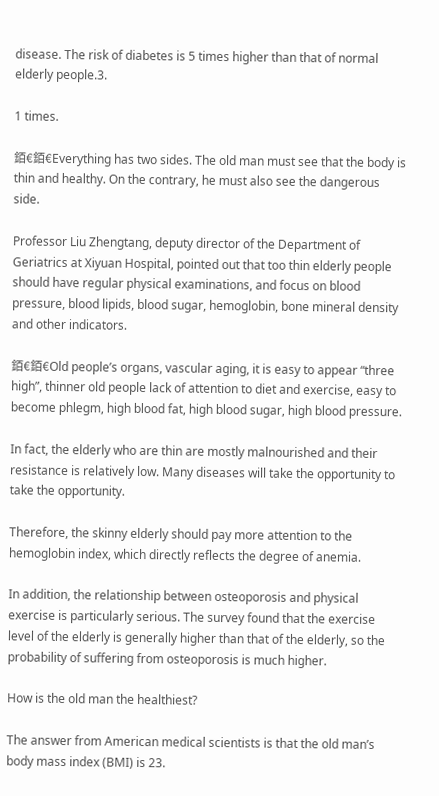disease. The risk of diabetes is 5 times higher than that of normal elderly people.3.

1 times.

銆€銆€Everything has two sides. The old man must see that the body is thin and healthy. On the contrary, he must also see the dangerous side.

Professor Liu Zhengtang, deputy director of the Department of Geriatrics at Xiyuan Hospital, pointed out that too thin elderly people should have regular physical examinations, and focus on blood pressure, blood lipids, blood sugar, hemoglobin, bone mineral density and other indicators.

銆€銆€Old people’s organs, vascular aging, it is easy to appear “three high”, thinner old people lack of attention to diet and exercise, easy to become phlegm, high blood fat, high blood sugar, high blood pressure.

In fact, the elderly who are thin are mostly malnourished and their resistance is relatively low. Many diseases will take the opportunity to take the opportunity.

Therefore, the skinny elderly should pay more attention to the hemoglobin index, which directly reflects the degree of anemia.

In addition, the relationship between osteoporosis and physical exercise is particularly serious. The survey found that the exercise level of the elderly is generally higher than that of the elderly, so the probability of suffering from osteoporosis is much higher.

How is the old man the healthiest?

The answer from American medical scientists is that the old man’s body mass index (BMI) is 23.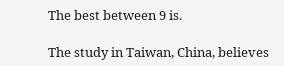The best between 9 is.

The study in Taiwan, China, believes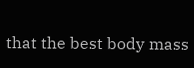that the best body mass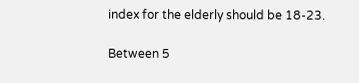index for the elderly should be 18-23.

Between 5